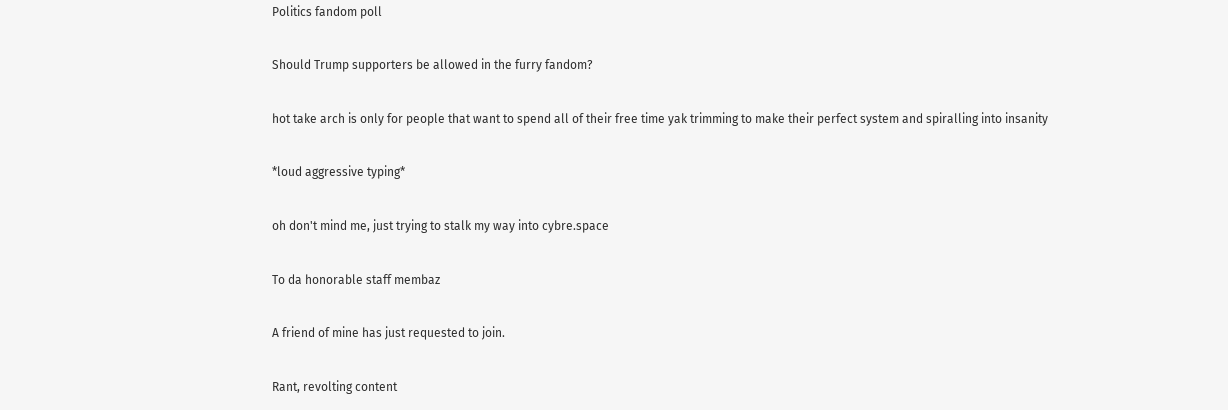Politics fandom poll

Should Trump supporters be allowed in the furry fandom?

hot take arch is only for people that want to spend all of their free time yak trimming to make their perfect system and spiralling into insanity

*loud aggressive typing*

oh don't mind me, just trying to stalk my way into cybre.space

To da honorable staff membaz

A friend of mine has just requested to join.

Rant, revolting content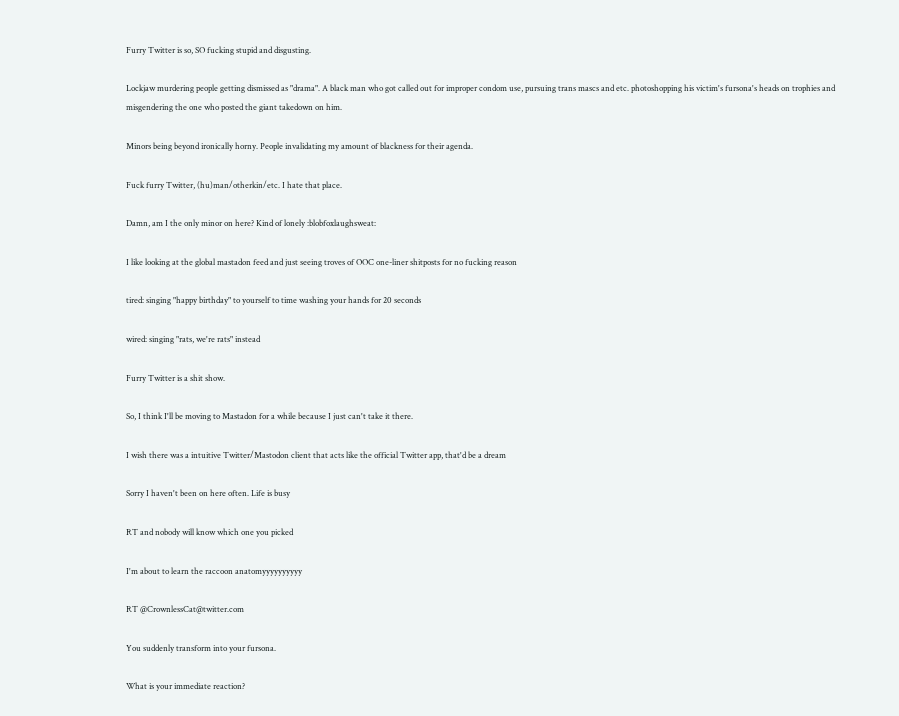Furry Twitter is so, SO fucking stupid and disgusting.

Lockjaw murdering people getting dismissed as "drama". A black man who got called out for improper condom use, pursuing trans mascs and etc. photoshopping his victim's fursona's heads on trophies and misgendering the one who posted the giant takedown on him.

Minors being beyond ironically horny. People invalidating my amount of blackness for their agenda.

Fuck furry Twitter, (hu)man/otherkin/etc. I hate that place.

Damn, am I the only minor on here? Kind of lonely :blobfoxlaughsweat:

I like looking at the global mastadon feed and just seeing troves of OOC one-liner shitposts for no fucking reason

tired: singing "happy birthday" to yourself to time washing your hands for 20 seconds

wired: singing "rats, we're rats" instead

Furry Twitter is a shit show.

So, I think I'll be moving to Mastadon for a while because I just can't take it there.

I wish there was a intuitive Twitter/Mastodon client that acts like the official Twitter app, that'd be a dream

Sorry I haven't been on here often. Life is busy

RT and nobody will know which one you picked

I'm about to learn the raccoon anatomyyyyyyyyyy

RT @CrownlessCat@twitter.com

You suddenly transform into your fursona.

What is your immediate reaction?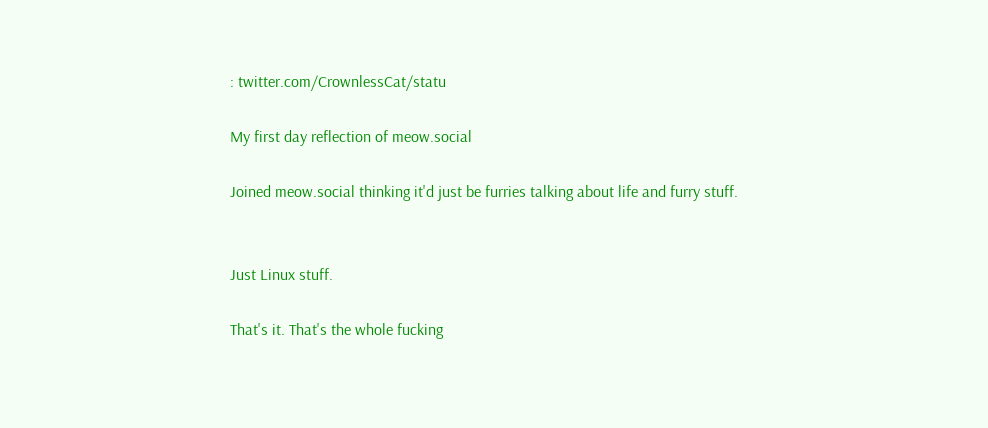: twitter.com/CrownlessCat/statu

My first day reflection of meow.social

Joined meow.social thinking it'd just be furries talking about life and furry stuff.


Just Linux stuff.

That's it. That's the whole fucking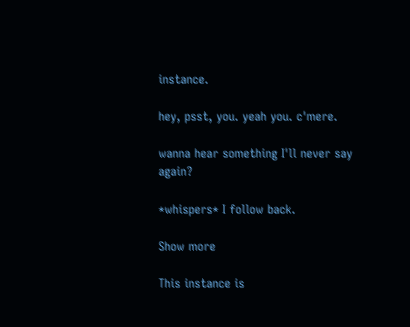instance.

hey, psst, you. yeah you. c'mere.

wanna hear something I'll never say again?

*whispers* I follow back.

Show more

This instance is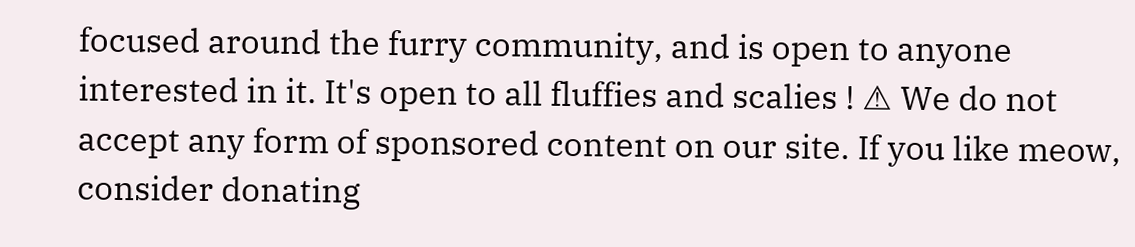focused around the furry community, and is open to anyone interested in it. It's open to all fluffies and scalies ! ⚠ We do not accept any form of sponsored content on our site. If you like meow, consider donating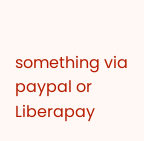something via paypal or Liberapay